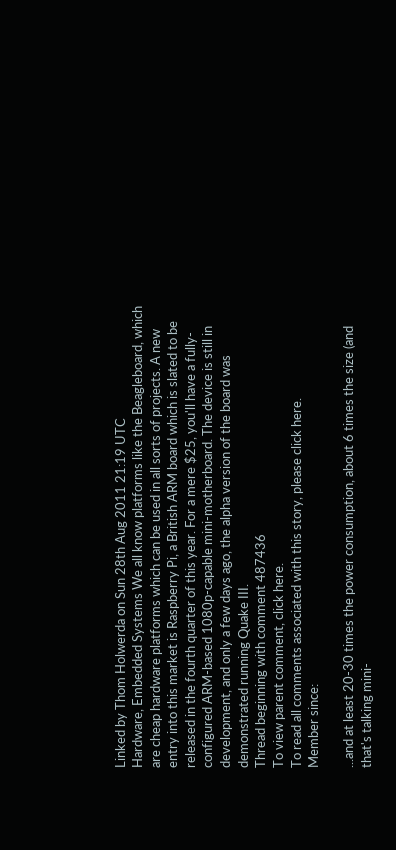Linked by Thom Holwerda on Sun 28th Aug 2011 21:19 UTC
Hardware, Embedded Systems We all know platforms like the Beagleboard, which are cheap hardware platforms which can be used in all sorts of projects. A new entry into this market is Raspberry Pi, a British ARM board which is slated to be released in the fourth quarter of this year. For a mere $25, you'll have a fully-configured ARM-based 1080p-capable mini-motherboard. The device is still in development, and only a few days ago, the alpha version of the board was demonstrated running Quake III.
Thread beginning with comment 487436
To view parent comment, click here.
To read all comments associated with this story, please click here.
Member since:

...and at least 20-30 times the power consumption, about 6 times the size (and that's talking mini-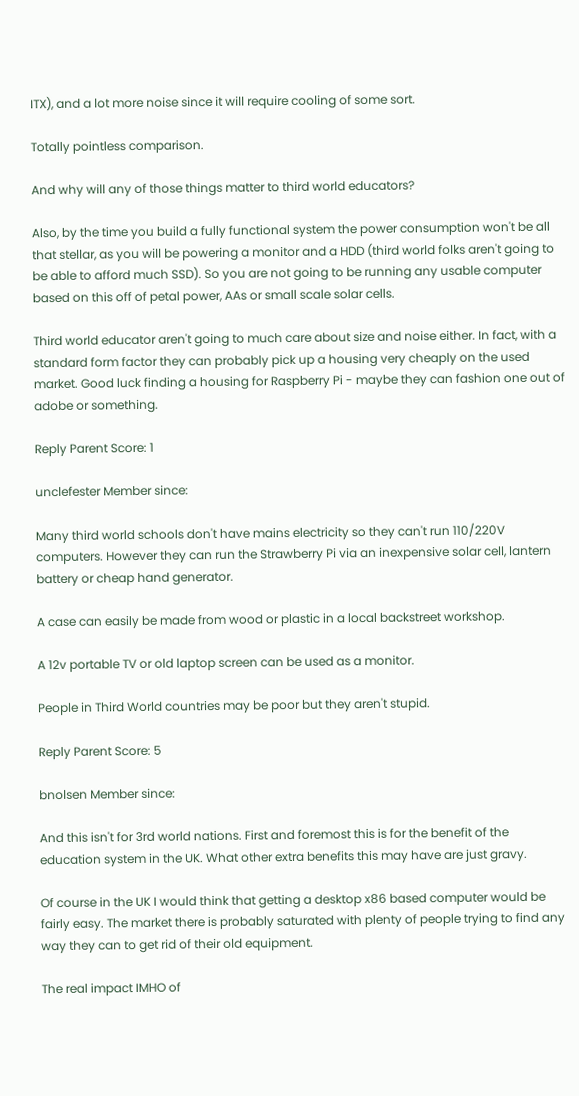ITX), and a lot more noise since it will require cooling of some sort.

Totally pointless comparison.

And why will any of those things matter to third world educators?

Also, by the time you build a fully functional system the power consumption won't be all that stellar, as you will be powering a monitor and a HDD (third world folks aren't going to be able to afford much SSD). So you are not going to be running any usable computer based on this off of petal power, AAs or small scale solar cells.

Third world educator aren't going to much care about size and noise either. In fact, with a standard form factor they can probably pick up a housing very cheaply on the used market. Good luck finding a housing for Raspberry Pi - maybe they can fashion one out of adobe or something.

Reply Parent Score: 1

unclefester Member since:

Many third world schools don't have mains electricity so they can't run 110/220V computers. However they can run the Strawberry Pi via an inexpensive solar cell, lantern battery or cheap hand generator.

A case can easily be made from wood or plastic in a local backstreet workshop.

A 12v portable TV or old laptop screen can be used as a monitor.

People in Third World countries may be poor but they aren't stupid.

Reply Parent Score: 5

bnolsen Member since:

And this isn't for 3rd world nations. First and foremost this is for the benefit of the education system in the UK. What other extra benefits this may have are just gravy.

Of course in the UK I would think that getting a desktop x86 based computer would be fairly easy. The market there is probably saturated with plenty of people trying to find any way they can to get rid of their old equipment.

The real impact IMHO of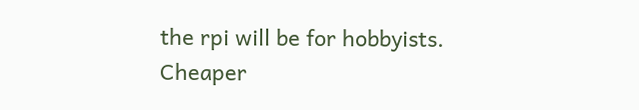the rpi will be for hobbyists. Cheaper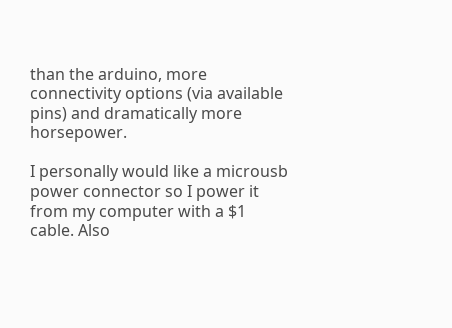than the arduino, more connectivity options (via available pins) and dramatically more horsepower.

I personally would like a microusb power connector so I power it from my computer with a $1 cable. Also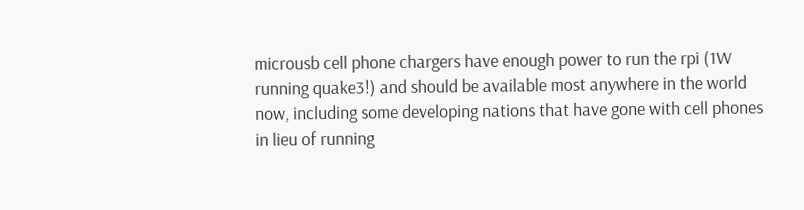microusb cell phone chargers have enough power to run the rpi (1W running quake3!) and should be available most anywhere in the world now, including some developing nations that have gone with cell phones in lieu of running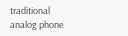traditional analog phone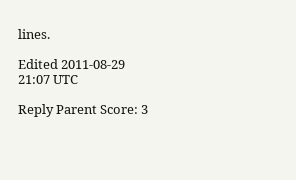lines.

Edited 2011-08-29 21:07 UTC

Reply Parent Score: 3